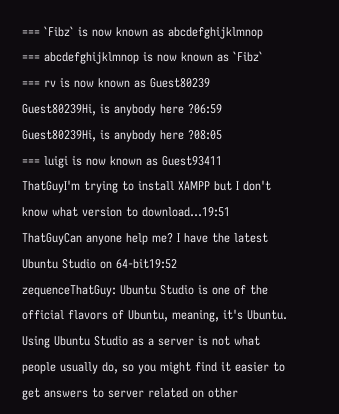=== `Fibz` is now known as abcdefghijklmnop
=== abcdefghijklmnop is now known as `Fibz`
=== rv is now known as Guest80239
Guest80239Hi, is anybody here ?06:59
Guest80239Hi, is anybody here ?08:05
=== luigi is now known as Guest93411
ThatGuyI'm trying to install XAMPP but I don't know what version to download...19:51
ThatGuyCan anyone help me? I have the latest Ubuntu Studio on 64-bit19:52
zequenceThatGuy: Ubuntu Studio is one of the official flavors of Ubuntu, meaning, it's Ubuntu. Using Ubuntu Studio as a server is not what people usually do, so you might find it easier to get answers to server related on other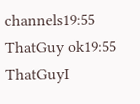channels19:55
ThatGuy ok19:55
ThatGuyI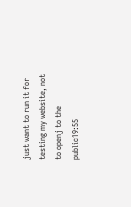just want to run it for testing my website, not to openj to the public19:55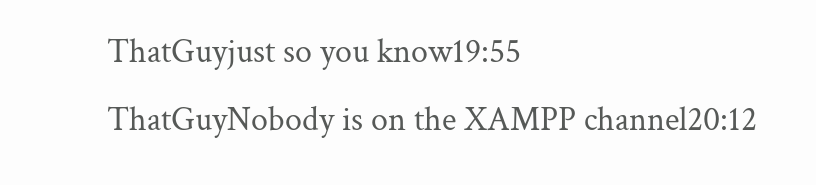ThatGuyjust so you know19:55
ThatGuyNobody is on the XAMPP channel20:12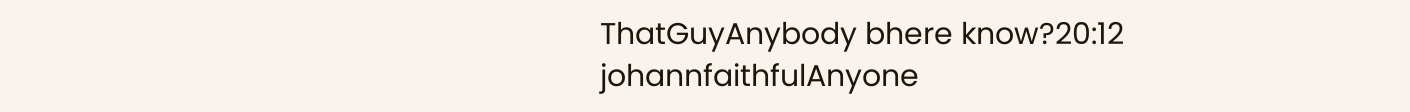ThatGuyAnybody bhere know?20:12
johannfaithfulAnyone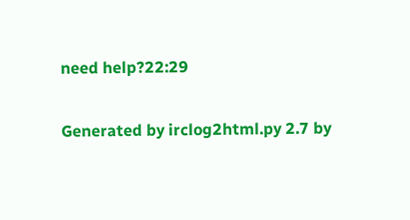need help?22:29

Generated by irclog2html.py 2.7 by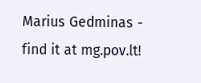Marius Gedminas - find it at mg.pov.lt!